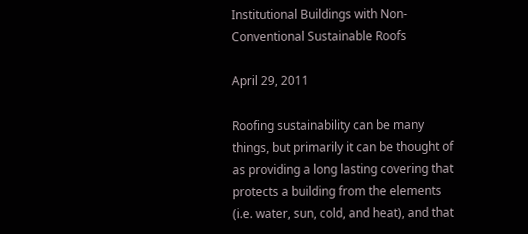Institutional Buildings with Non-Conventional Sustainable Roofs

April 29, 2011

Roofing sustainability can be many things, but primarily it can be thought of as providing a long lasting covering that protects a building from the elements (i.e. water, sun, cold, and heat), and that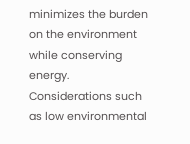minimizes the burden on the environment while conserving energy. Considerations such as low environmental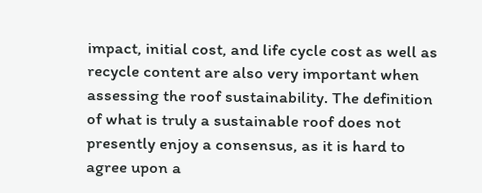impact, initial cost, and life cycle cost as well as recycle content are also very important when assessing the roof sustainability. The definition of what is truly a sustainable roof does not presently enjoy a consensus, as it is hard to agree upon a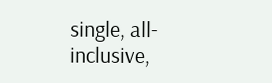single, all-inclusive,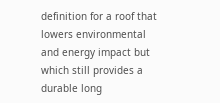definition for a roof that lowers environmental and energy impact but which still provides a durable long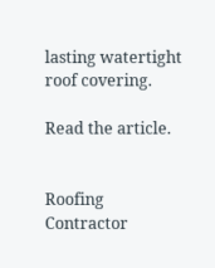lasting watertight roof covering.

Read the article.


Roofing Contractor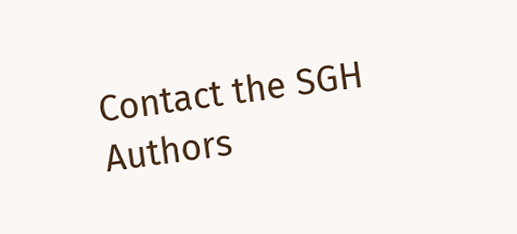Contact the SGH Authors